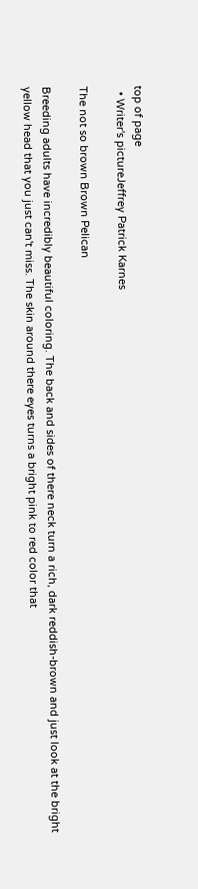top of page
  • Writer's pictureJeffrey Patrick Karnes

The not so brown Brown Pelican

Breeding adults have incredibly beautiful coloring. The back and sides of there neck turn a rich, dark reddish-brown and just look at the bright yellow head that you just can't miss. The skin around there eyes turns a bright pink to red color that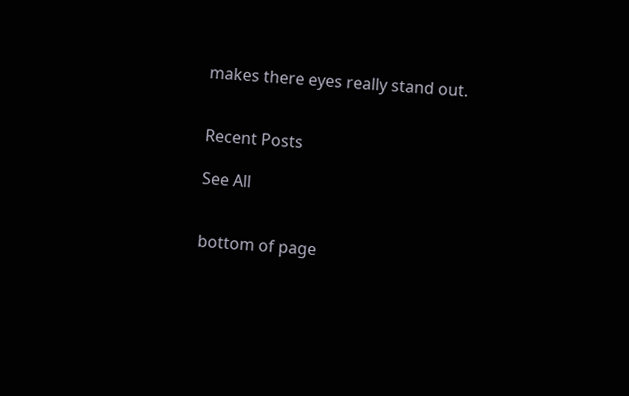makes there eyes really stand out.


Recent Posts

See All


bottom of page